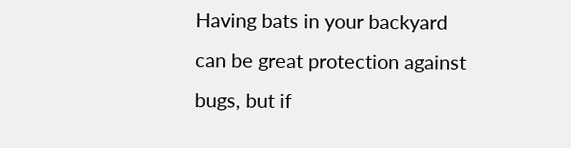Having bats in your backyard can be great protection against bugs, but if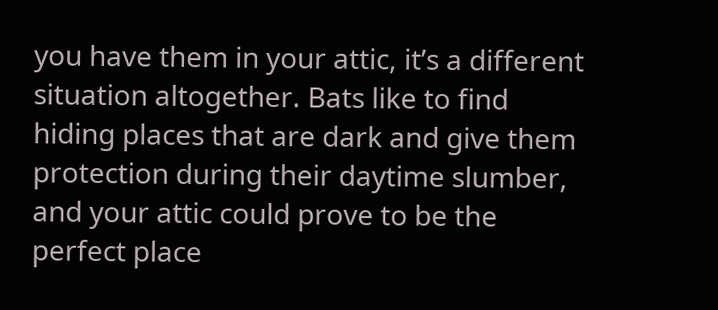you have them in your attic, it’s a different situation altogether. Bats like to find hiding places that are dark and give them protection during their daytime slumber, and your attic could prove to be the perfect place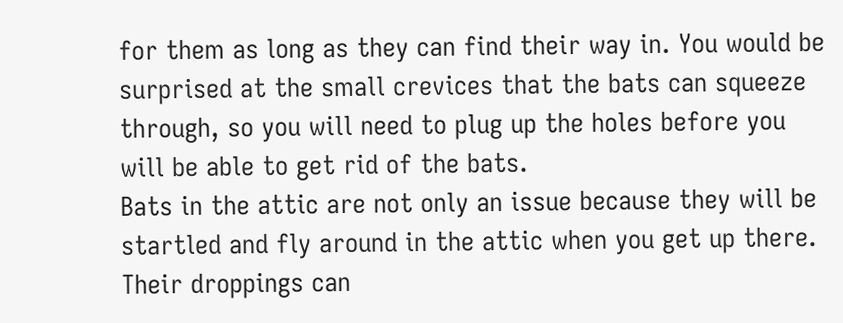for them as long as they can find their way in. You would be surprised at the small crevices that the bats can squeeze through, so you will need to plug up the holes before you will be able to get rid of the bats.
Bats in the attic are not only an issue because they will be startled and fly around in the attic when you get up there. Their droppings can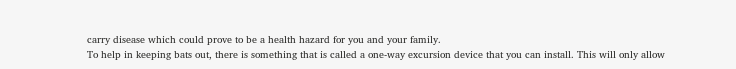carry disease which could prove to be a health hazard for you and your family.
To help in keeping bats out, there is something that is called a one-way excursion device that you can install. This will only allow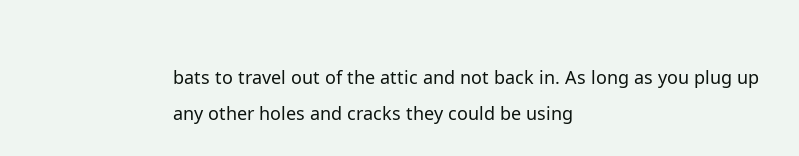bats to travel out of the attic and not back in. As long as you plug up any other holes and cracks they could be using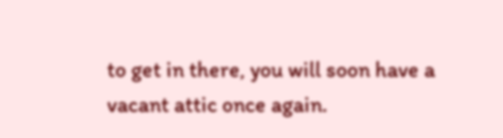to get in there, you will soon have a vacant attic once again.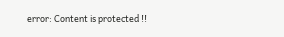error: Content is protected !!